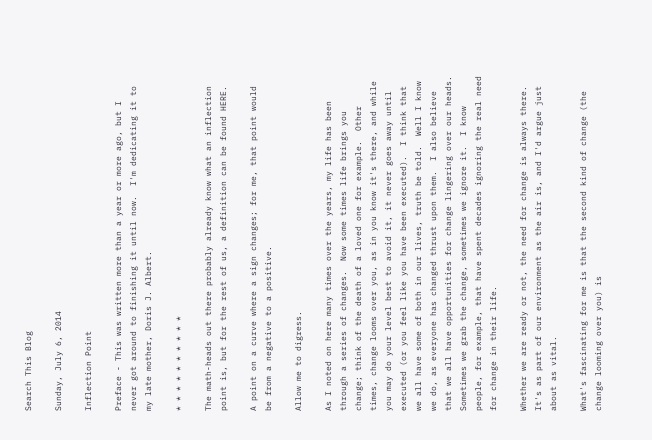Search This Blog

Sunday, July 6, 2014

Inflection Point

Preface - This was written more than a year or more ago, but I never got around to finishing it until now.  I'm dedicating it to my late mother, Doris J. Albert.

* * * * * * * * * *

The math-heads out there probably already know what an inflection point is, but for the rest of us, a definition can be found HERE.

A point on a curve where a sign changes; for me, that point would be from a negative to a positive.

Allow me to digress.

As I noted on here many times over the years, my life has been through a series of changes.  Now some times life brings you change; think of the death of a loved one for example.  Other times, change looms over you, as in you know it's there, and while you may do your level best to avoid it, it never goes away until executed (or you feel like you have been executed).  I think that we all have some of both in our lives, truth be told.  Well I know we do, as everyone has changed thrust upon them.  I also believe that we all have opportunities for change lingering over our heads.  Sometimes we grab the change, sometimes we ignore it.  I know people, for example, that have spent decades ignoring the real need for change in their life.

Whether we are ready or not, the need for change is always there.  It's as part of our environment as the air is, and I'd argue just about as vital.

What's fascinating for me is that the second kind of change (the change looming over you) is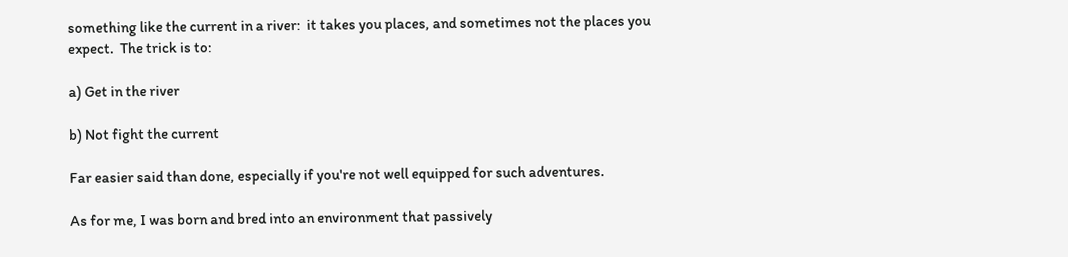something like the current in a river:  it takes you places, and sometimes not the places you expect.  The trick is to:

a) Get in the river

b) Not fight the current

Far easier said than done, especially if you're not well equipped for such adventures.

As for me, I was born and bred into an environment that passively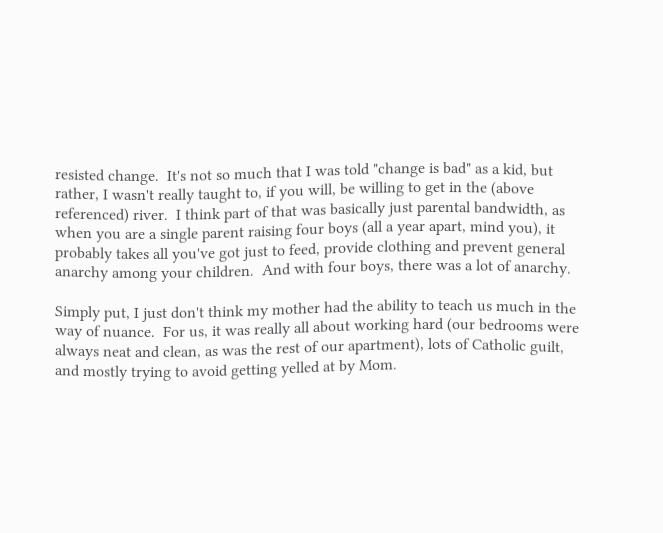resisted change.  It's not so much that I was told "change is bad" as a kid, but rather, I wasn't really taught to, if you will, be willing to get in the (above referenced) river.  I think part of that was basically just parental bandwidth, as when you are a single parent raising four boys (all a year apart, mind you), it probably takes all you've got just to feed, provide clothing and prevent general anarchy among your children.  And with four boys, there was a lot of anarchy.

Simply put, I just don't think my mother had the ability to teach us much in the way of nuance.  For us, it was really all about working hard (our bedrooms were always neat and clean, as was the rest of our apartment), lots of Catholic guilt, and mostly trying to avoid getting yelled at by Mom.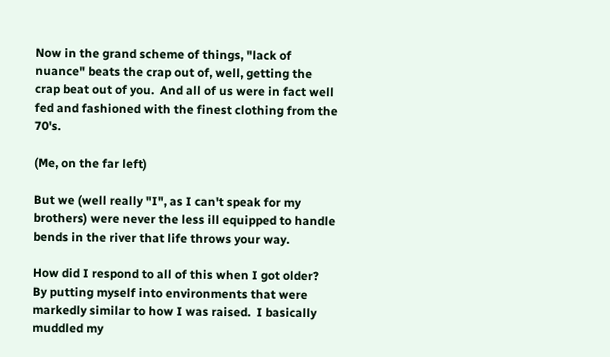Now in the grand scheme of things, "lack of nuance" beats the crap out of, well, getting the crap beat out of you.  And all of us were in fact well fed and fashioned with the finest clothing from the 70's.

(Me, on the far left)

But we (well really "I", as I can't speak for my brothers) were never the less ill equipped to handle bends in the river that life throws your way.

How did I respond to all of this when I got older?  By putting myself into environments that were markedly similar to how I was raised.  I basically muddled my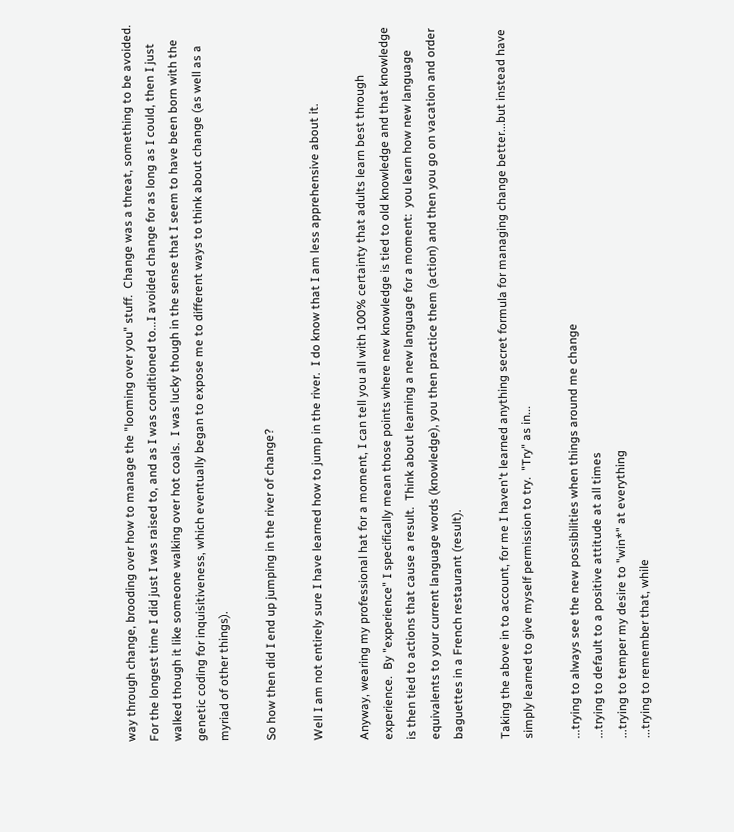way through change, brooding over how to manage the "looming over you" stuff.  Change was a threat, something to be avoided.  For the longest time I did just I was raised to, and as I was conditioned to...I avoided change for as long as I could, then I just walked though it like someone walking over hot coals.  I was lucky though in the sense that I seem to have been born with the genetic coding for inquisitiveness, which eventually began to expose me to different ways to think about change (as well as a myriad of other things).

So how then did I end up jumping in the river of change?

Well I am not entirely sure I have learned how to jump in the river.  I do know that I am less apprehensive about it.

Anyway, wearing my professional hat for a moment, I can tell you all with 100% certainty that adults learn best through experience.  By "experience" I specifically mean those points where new knowledge is tied to old knowledge and that knowledge is then tied to actions that cause a result.  Think about learning a new language for a moment:  you learn how new language equivalents to your current language words (knowledge), you then practice them (action) and then you go on vacation and order baguettes in a French restaurant (result).

Taking the above in to account, for me I haven't learned anything secret formula for managing change better...but instead have simply learned to give myself permission to try.  "Try" as in...

...trying to always see the new possibilities when things around me change
...trying to default to a positive attitude at all times
...trying to temper my desire to "win*" at everything
...trying to remember that, while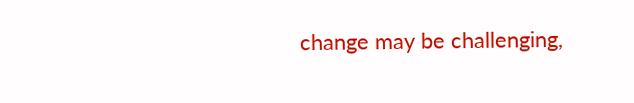change may be challenging,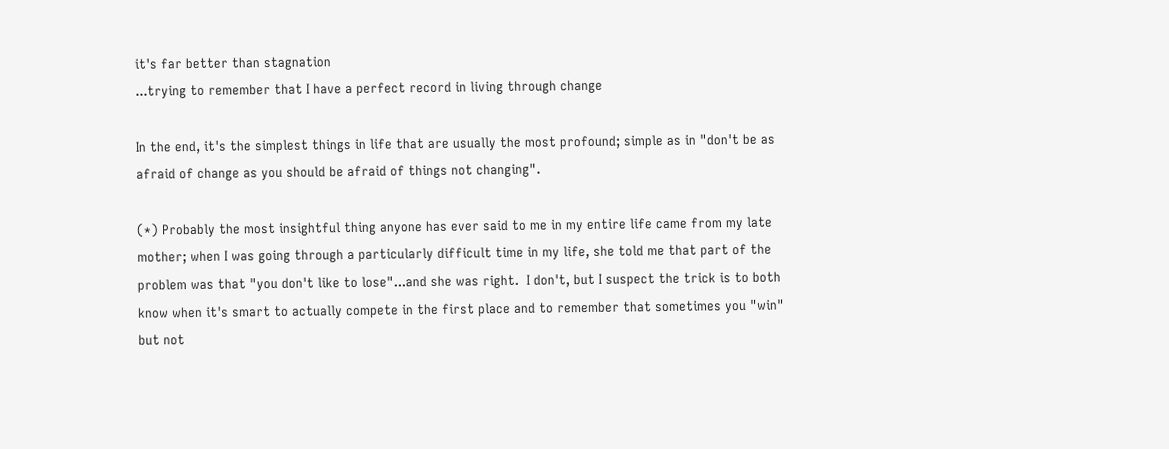it's far better than stagnation
...trying to remember that I have a perfect record in living through change

In the end, it's the simplest things in life that are usually the most profound; simple as in "don't be as afraid of change as you should be afraid of things not changing".

(*) Probably the most insightful thing anyone has ever said to me in my entire life came from my late mother; when I was going through a particularly difficult time in my life, she told me that part of the problem was that "you don't like to lose"...and she was right.  I don't, but I suspect the trick is to both know when it's smart to actually compete in the first place and to remember that sometimes you "win" but not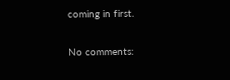coming in first.

No comments: